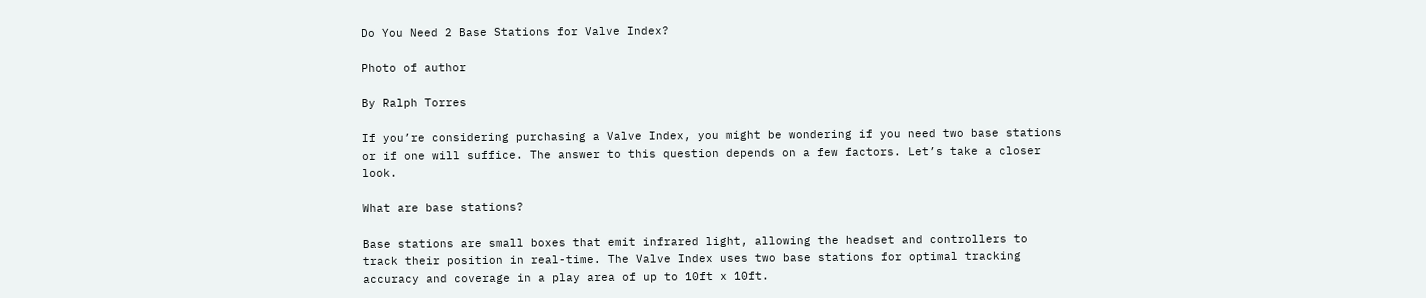Do You Need 2 Base Stations for Valve Index?

Photo of author

By Ralph Torres

If you’re considering purchasing a Valve Index, you might be wondering if you need two base stations or if one will suffice. The answer to this question depends on a few factors. Let’s take a closer look.

What are base stations?

Base stations are small boxes that emit infrared light, allowing the headset and controllers to track their position in real-time. The Valve Index uses two base stations for optimal tracking accuracy and coverage in a play area of up to 10ft x 10ft.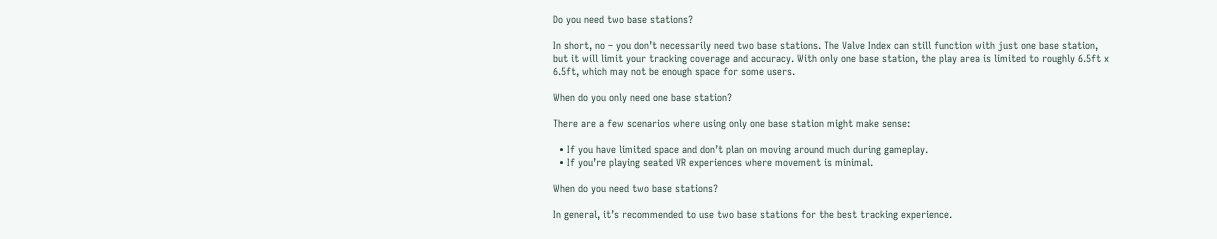Do you need two base stations?

In short, no – you don’t necessarily need two base stations. The Valve Index can still function with just one base station, but it will limit your tracking coverage and accuracy. With only one base station, the play area is limited to roughly 6.5ft x 6.5ft, which may not be enough space for some users.

When do you only need one base station?

There are a few scenarios where using only one base station might make sense:

  • If you have limited space and don’t plan on moving around much during gameplay.
  • If you’re playing seated VR experiences where movement is minimal.

When do you need two base stations?

In general, it’s recommended to use two base stations for the best tracking experience.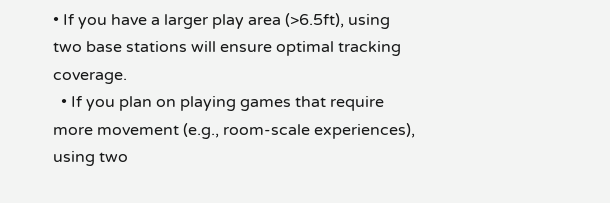• If you have a larger play area (>6.5ft), using two base stations will ensure optimal tracking coverage.
  • If you plan on playing games that require more movement (e.g., room-scale experiences), using two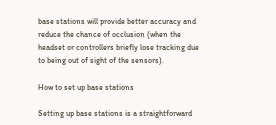base stations will provide better accuracy and reduce the chance of occlusion (when the headset or controllers briefly lose tracking due to being out of sight of the sensors).

How to set up base stations

Setting up base stations is a straightforward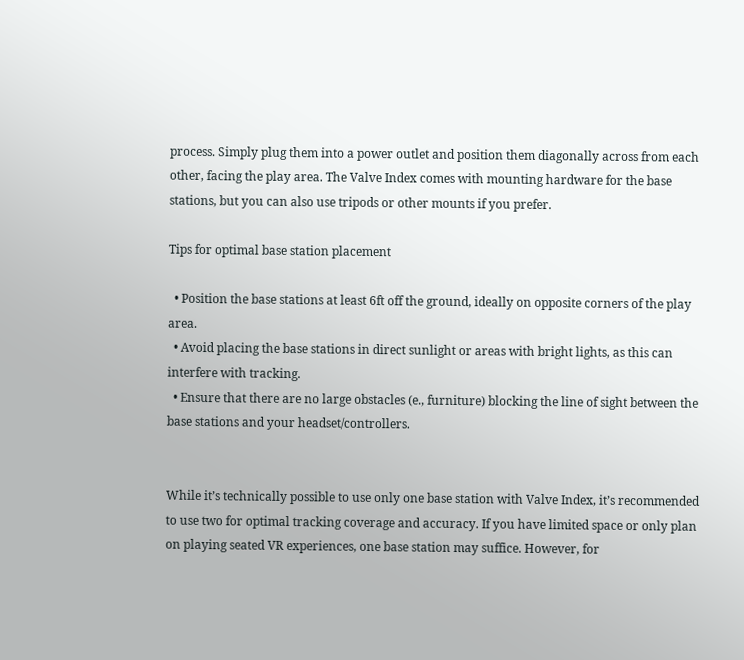process. Simply plug them into a power outlet and position them diagonally across from each other, facing the play area. The Valve Index comes with mounting hardware for the base stations, but you can also use tripods or other mounts if you prefer.

Tips for optimal base station placement

  • Position the base stations at least 6ft off the ground, ideally on opposite corners of the play area.
  • Avoid placing the base stations in direct sunlight or areas with bright lights, as this can interfere with tracking.
  • Ensure that there are no large obstacles (e., furniture) blocking the line of sight between the base stations and your headset/controllers.


While it’s technically possible to use only one base station with Valve Index, it’s recommended to use two for optimal tracking coverage and accuracy. If you have limited space or only plan on playing seated VR experiences, one base station may suffice. However, for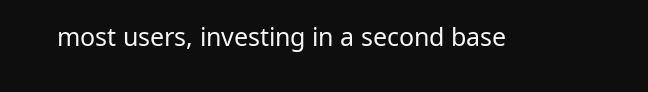most users, investing in a second base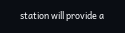station will provide a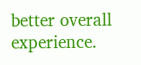better overall experience.